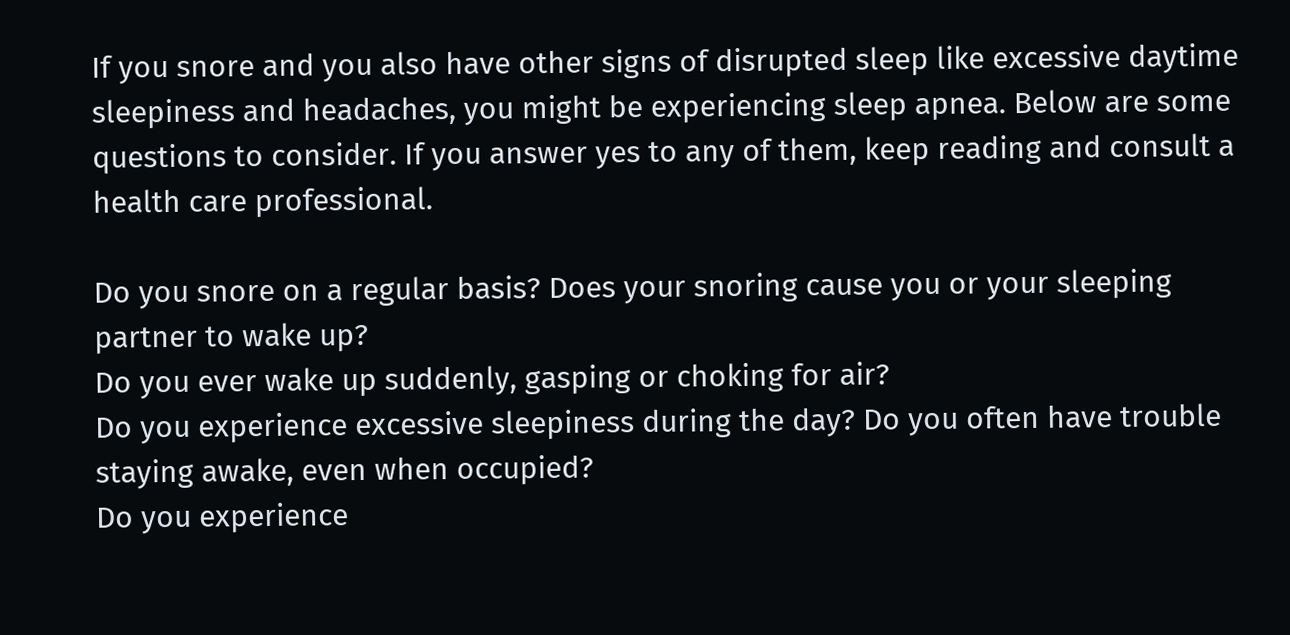If you snore and you also have other signs of disrupted sleep like excessive daytime sleepiness and headaches, you might be experiencing sleep apnea. Below are some questions to consider. If you answer yes to any of them, keep reading and consult a health care professional.

Do you snore on a regular basis? Does your snoring cause you or your sleeping partner to wake up?
Do you ever wake up suddenly, gasping or choking for air?
Do you experience excessive sleepiness during the day? Do you often have trouble staying awake, even when occupied?
Do you experience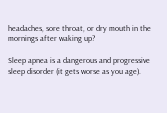headaches, sore throat, or dry mouth in the mornings after waking up?

Sleep apnea is a dangerous and progressive sleep disorder (it gets worse as you age).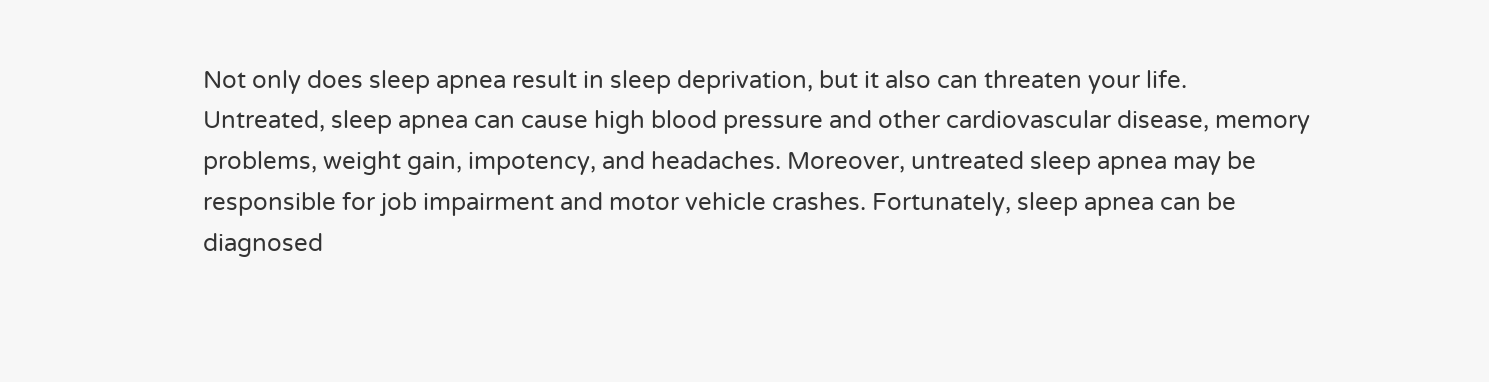Not only does sleep apnea result in sleep deprivation, but it also can threaten your life. Untreated, sleep apnea can cause high blood pressure and other cardiovascular disease, memory problems, weight gain, impotency, and headaches. Moreover, untreated sleep apnea may be responsible for job impairment and motor vehicle crashes. Fortunately, sleep apnea can be diagnosed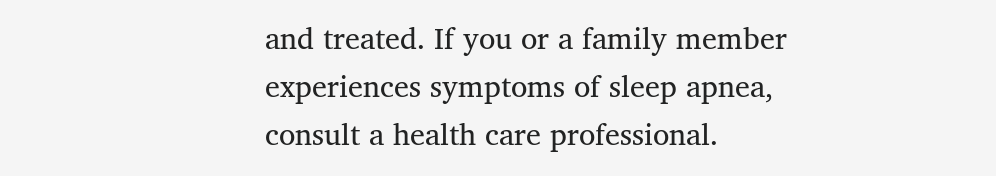and treated. If you or a family member experiences symptoms of sleep apnea, consult a health care professional.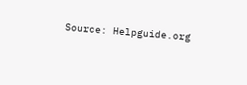Source: Helpguide.org